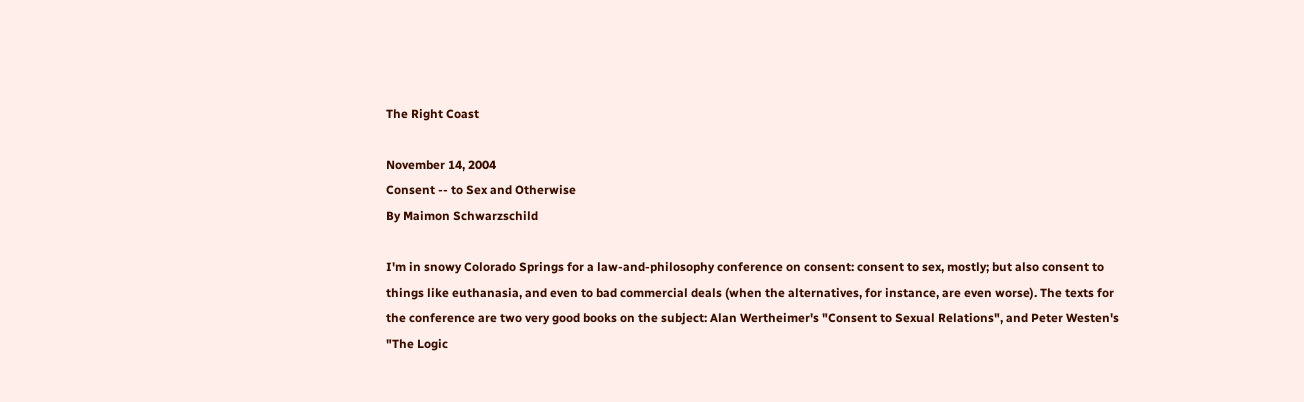The Right Coast

November 14, 2004
Consent -- to Sex and Otherwise
By Maimon Schwarzschild

I'm in snowy Colorado Springs for a law-and-philosophy conference on consent: consent to sex, mostly; but also consent to things like euthanasia, and even to bad commercial deals (when the alternatives, for instance, are even worse). The texts for the conference are two very good books on the subject: Alan Wertheimer's "Consent to Sexual Relations", and Peter Westen's "The Logic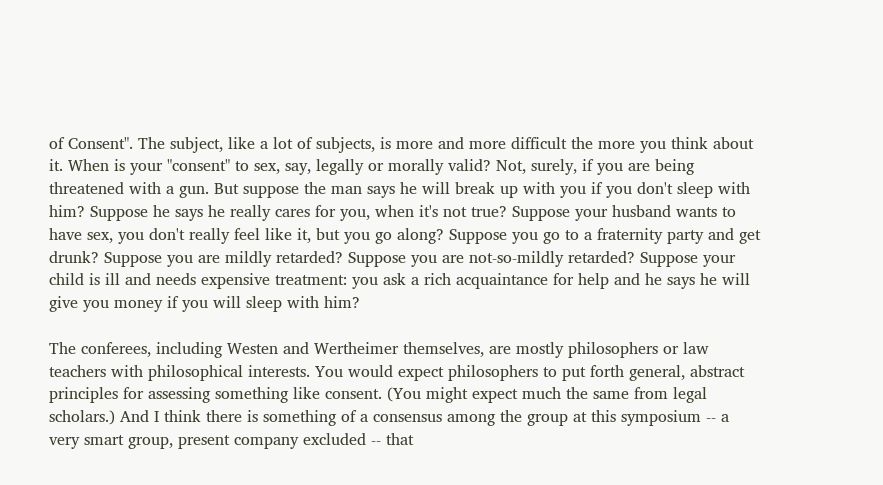of Consent". The subject, like a lot of subjects, is more and more difficult the more you think about it. When is your "consent" to sex, say, legally or morally valid? Not, surely, if you are being threatened with a gun. But suppose the man says he will break up with you if you don't sleep with him? Suppose he says he really cares for you, when it's not true? Suppose your husband wants to have sex, you don't really feel like it, but you go along? Suppose you go to a fraternity party and get drunk? Suppose you are mildly retarded? Suppose you are not-so-mildly retarded? Suppose your child is ill and needs expensive treatment: you ask a rich acquaintance for help and he says he will give you money if you will sleep with him?

The conferees, including Westen and Wertheimer themselves, are mostly philosophers or law teachers with philosophical interests. You would expect philosophers to put forth general, abstract principles for assessing something like consent. (You might expect much the same from legal scholars.) And I think there is something of a consensus among the group at this symposium -- a very smart group, present company excluded -- that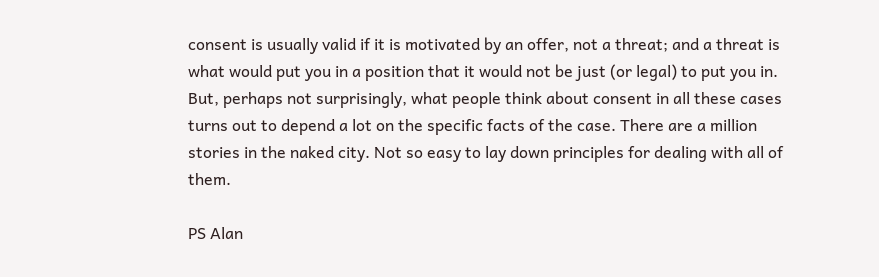consent is usually valid if it is motivated by an offer, not a threat; and a threat is what would put you in a position that it would not be just (or legal) to put you in. But, perhaps not surprisingly, what people think about consent in all these cases turns out to depend a lot on the specific facts of the case. There are a million stories in the naked city. Not so easy to lay down principles for dealing with all of them.

PS Alan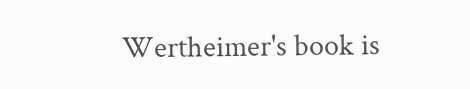Wertheimer's book is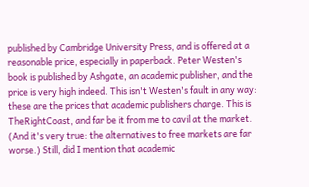published by Cambridge University Press, and is offered at a reasonable price, especially in paperback. Peter Westen's book is published by Ashgate, an academic publisher, and the price is very high indeed. This isn't Westen's fault in any way: these are the prices that academic publishers charge. This is TheRightCoast, and far be it from me to cavil at the market. (And it's very true: the alternatives to free markets are far worse.) Still, did I mention that academic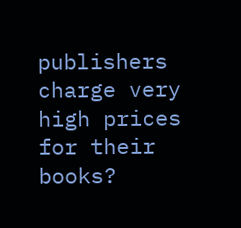publishers charge very high prices for their books?